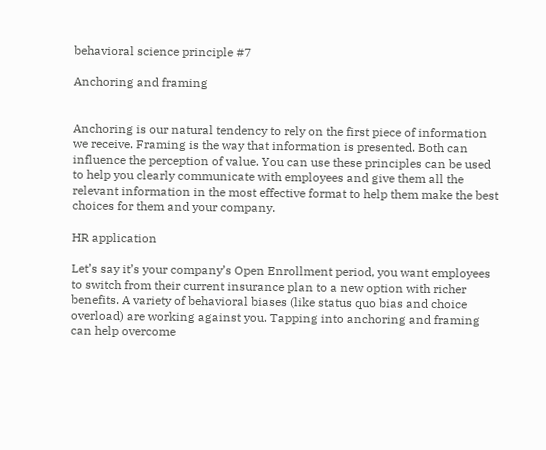behavioral science principle #7

Anchoring and framing


Anchoring is our natural tendency to rely on the first piece of information we receive. Framing is the way that information is presented. Both can influence the perception of value. You can use these principles can be used to help you clearly communicate with employees and give them all the relevant information in the most effective format to help them make the best choices for them and your company.

HR application

Let’s say it’s your company’s Open Enrollment period, you want employees to switch from their current insurance plan to a new option with richer benefits. A variety of behavioral biases (like status quo bias and choice overload) are working against you. Tapping into anchoring and framing can help overcome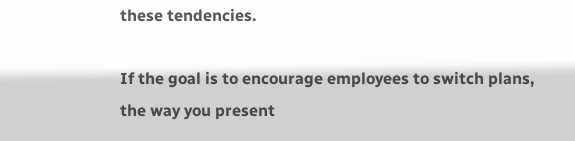these tendencies.

If the goal is to encourage employees to switch plans, the way you present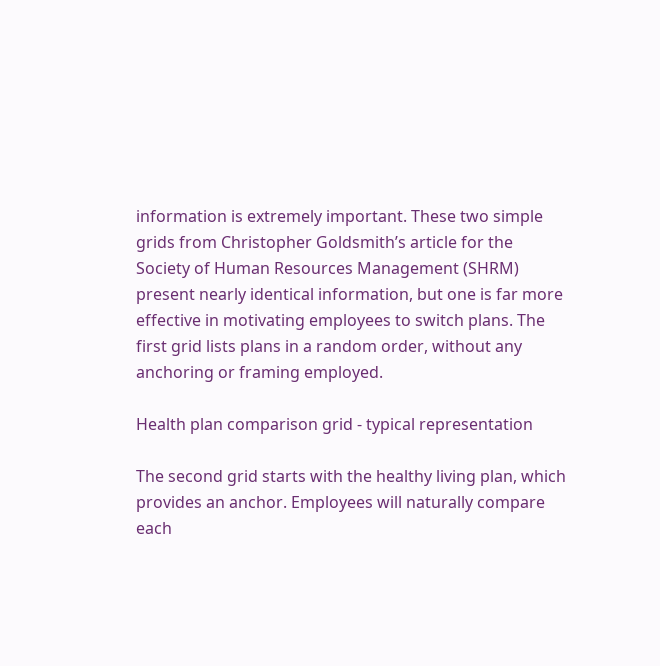information is extremely important. These two simple grids from Christopher Goldsmith’s article for the Society of Human Resources Management (SHRM) present nearly identical information, but one is far more effective in motivating employees to switch plans. The first grid lists plans in a random order, without any anchoring or framing employed.

Health plan comparison grid - typical representation

The second grid starts with the healthy living plan, which provides an anchor. Employees will naturally compare each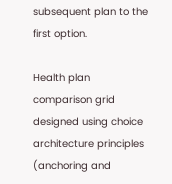subsequent plan to the first option.

Health plan comparison grid designed using choice architecture principles (anchoring and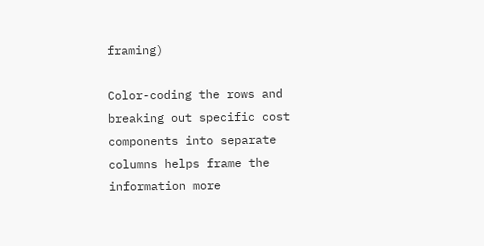framing)

Color-coding the rows and breaking out specific cost components into separate columns helps frame the information more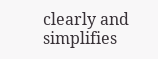clearly and simplifies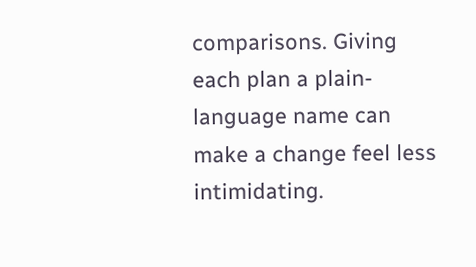comparisons. Giving each plan a plain-language name can make a change feel less intimidating.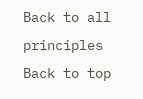Back to all principles
Back to top